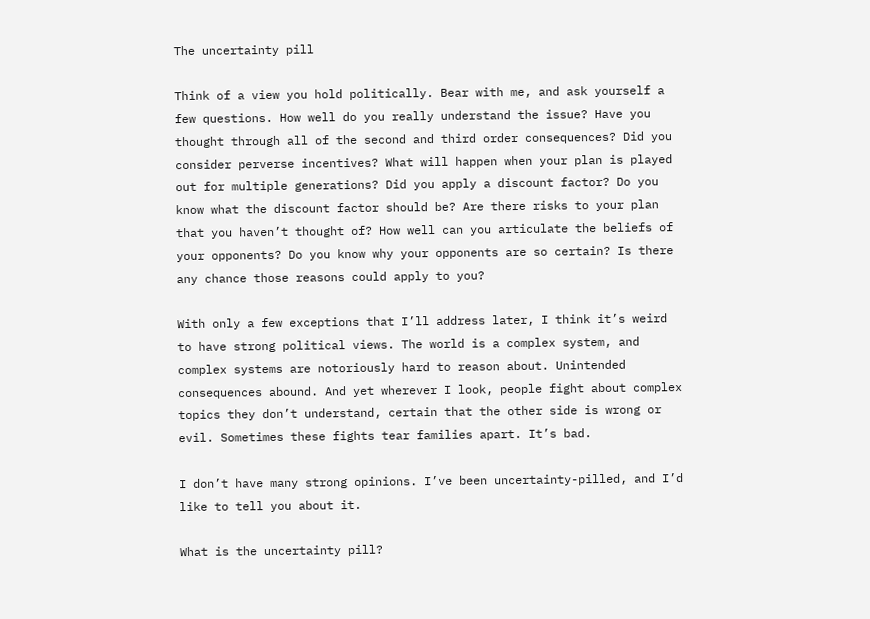The uncertainty pill

Think of a view you hold politically. Bear with me, and ask yourself a few questions. How well do you really understand the issue? Have you thought through all of the second and third order consequences? Did you consider perverse incentives? What will happen when your plan is played out for multiple generations? Did you apply a discount factor? Do you know what the discount factor should be? Are there risks to your plan that you haven’t thought of? How well can you articulate the beliefs of your opponents? Do you know why your opponents are so certain? Is there any chance those reasons could apply to you?

With only a few exceptions that I’ll address later, I think it’s weird to have strong political views. The world is a complex system, and complex systems are notoriously hard to reason about. Unintended consequences abound. And yet wherever I look, people fight about complex topics they don’t understand, certain that the other side is wrong or evil. Sometimes these fights tear families apart. It’s bad.

I don’t have many strong opinions. I’ve been uncertainty-pilled, and I’d like to tell you about it.

What is the uncertainty pill?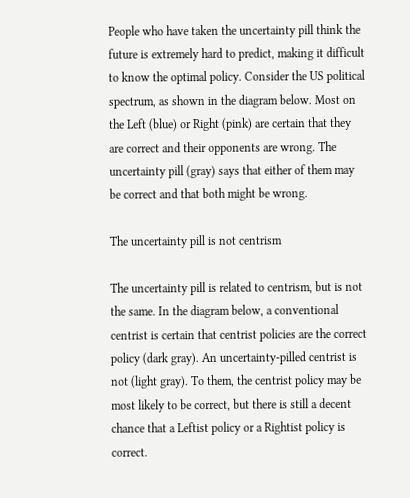People who have taken the uncertainty pill think the future is extremely hard to predict, making it difficult to know the optimal policy. Consider the US political spectrum, as shown in the diagram below. Most on the Left (blue) or Right (pink) are certain that they are correct and their opponents are wrong. The uncertainty pill (gray) says that either of them may be correct and that both might be wrong.

The uncertainty pill is not centrism

The uncertainty pill is related to centrism, but is not the same. In the diagram below, a conventional centrist is certain that centrist policies are the correct policy (dark gray). An uncertainty-pilled centrist is not (light gray). To them, the centrist policy may be most likely to be correct, but there is still a decent chance that a Leftist policy or a Rightist policy is correct.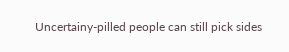Uncertainy-pilled people can still pick sides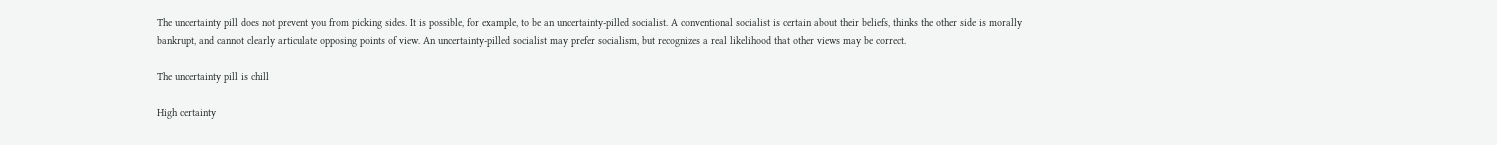The uncertainty pill does not prevent you from picking sides. It is possible, for example, to be an uncertainty-pilled socialist. A conventional socialist is certain about their beliefs, thinks the other side is morally bankrupt, and cannot clearly articulate opposing points of view. An uncertainty-pilled socialist may prefer socialism, but recognizes a real likelihood that other views may be correct.

The uncertainty pill is chill

High certainty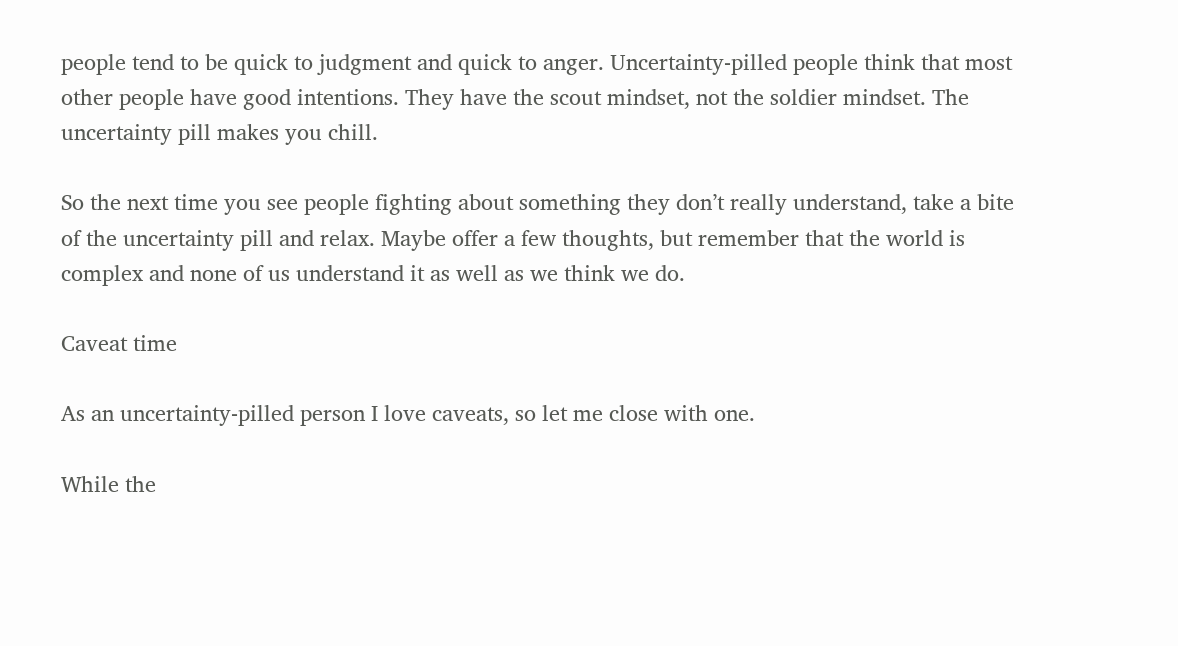people tend to be quick to judgment and quick to anger. Uncertainty-pilled people think that most other people have good intentions. They have the scout mindset, not the soldier mindset. The uncertainty pill makes you chill.

So the next time you see people fighting about something they don’t really understand, take a bite of the uncertainty pill and relax. Maybe offer a few thoughts, but remember that the world is complex and none of us understand it as well as we think we do.

Caveat time

As an uncertainty-pilled person I love caveats, so let me close with one.

While the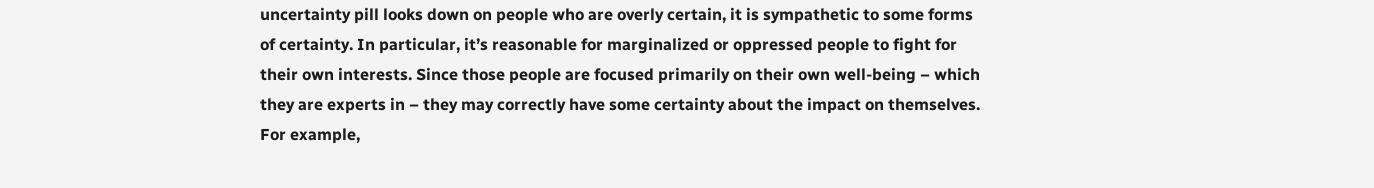uncertainty pill looks down on people who are overly certain, it is sympathetic to some forms of certainty. In particular, it’s reasonable for marginalized or oppressed people to fight for their own interests. Since those people are focused primarily on their own well-being – which they are experts in – they may correctly have some certainty about the impact on themselves. For example,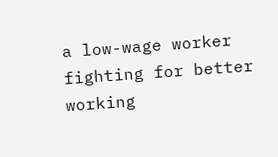a low-wage worker fighting for better working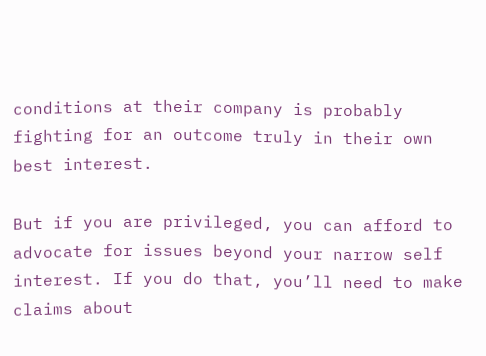conditions at their company is probably fighting for an outcome truly in their own best interest.

But if you are privileged, you can afford to advocate for issues beyond your narrow self interest. If you do that, you’ll need to make claims about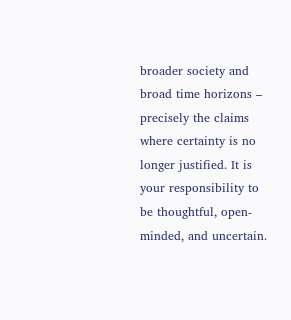broader society and broad time horizons – precisely the claims where certainty is no longer justified. It is your responsibility to be thoughtful, open-minded, and uncertain.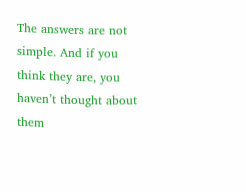The answers are not simple. And if you think they are, you haven’t thought about them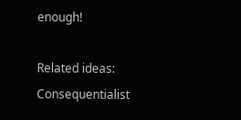enough!

Related ideas: Consequentialist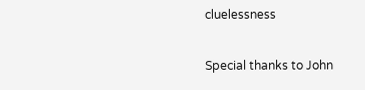cluelessness

Special thanks to John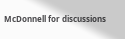McDonnell for discussions